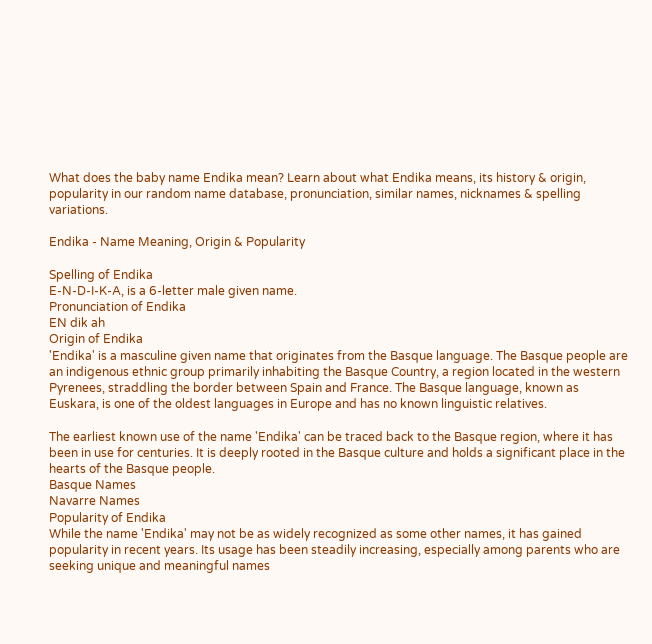What does the baby name Endika mean? Learn about what Endika means, its history & origin, popularity in our random name database, pronunciation, similar names, nicknames & spelling variations.

Endika - Name Meaning, Origin & Popularity

Spelling of Endika
E-N-D-I-K-A, is a 6-letter male given name.
Pronunciation of Endika
EN dik ah
Origin of Endika
'Endika' is a masculine given name that originates from the Basque language. The Basque people are an indigenous ethnic group primarily inhabiting the Basque Country, a region located in the western Pyrenees, straddling the border between Spain and France. The Basque language, known as Euskara, is one of the oldest languages in Europe and has no known linguistic relatives.

The earliest known use of the name 'Endika' can be traced back to the Basque region, where it has been in use for centuries. It is deeply rooted in the Basque culture and holds a significant place in the hearts of the Basque people.
Basque Names
Navarre Names
Popularity of Endika
While the name 'Endika' may not be as widely recognized as some other names, it has gained popularity in recent years. Its usage has been steadily increasing, especially among parents who are seeking unique and meaningful names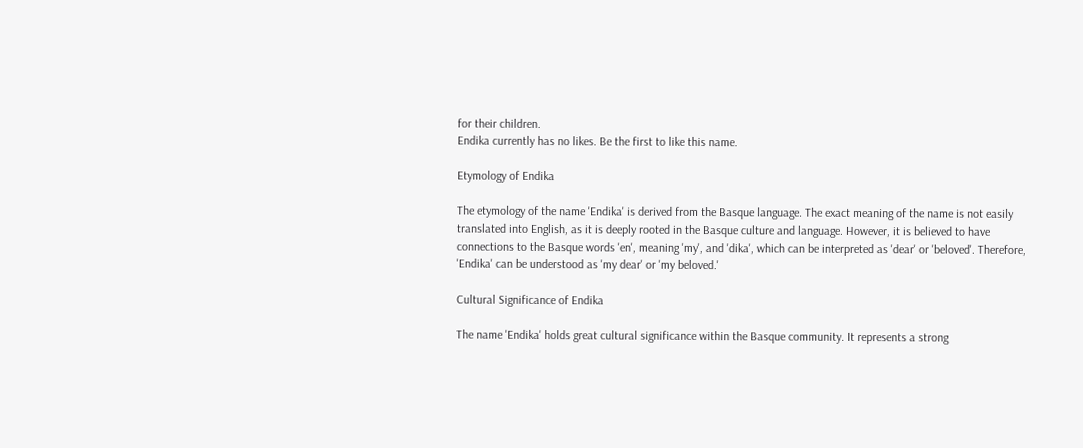for their children.
Endika currently has no likes. Be the first to like this name.

Etymology of Endika

The etymology of the name 'Endika' is derived from the Basque language. The exact meaning of the name is not easily translated into English, as it is deeply rooted in the Basque culture and language. However, it is believed to have connections to the Basque words 'en', meaning 'my', and 'dika', which can be interpreted as 'dear' or 'beloved'. Therefore, 'Endika' can be understood as 'my dear' or 'my beloved.'

Cultural Significance of Endika

The name 'Endika' holds great cultural significance within the Basque community. It represents a strong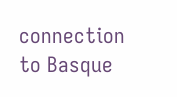connection to Basque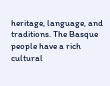heritage, language, and traditions. The Basque people have a rich cultural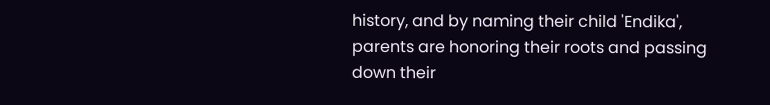history, and by naming their child 'Endika', parents are honoring their roots and passing down their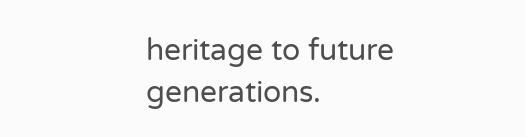heritage to future generations.